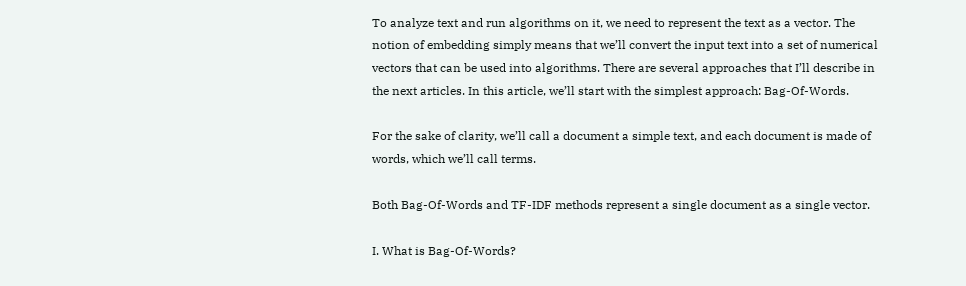To analyze text and run algorithms on it, we need to represent the text as a vector. The notion of embedding simply means that we’ll convert the input text into a set of numerical vectors that can be used into algorithms. There are several approaches that I’ll describe in the next articles. In this article, we’ll start with the simplest approach: Bag-Of-Words.

For the sake of clarity, we’ll call a document a simple text, and each document is made of words, which we’ll call terms.

Both Bag-Of-Words and TF-IDF methods represent a single document as a single vector.

I. What is Bag-Of-Words?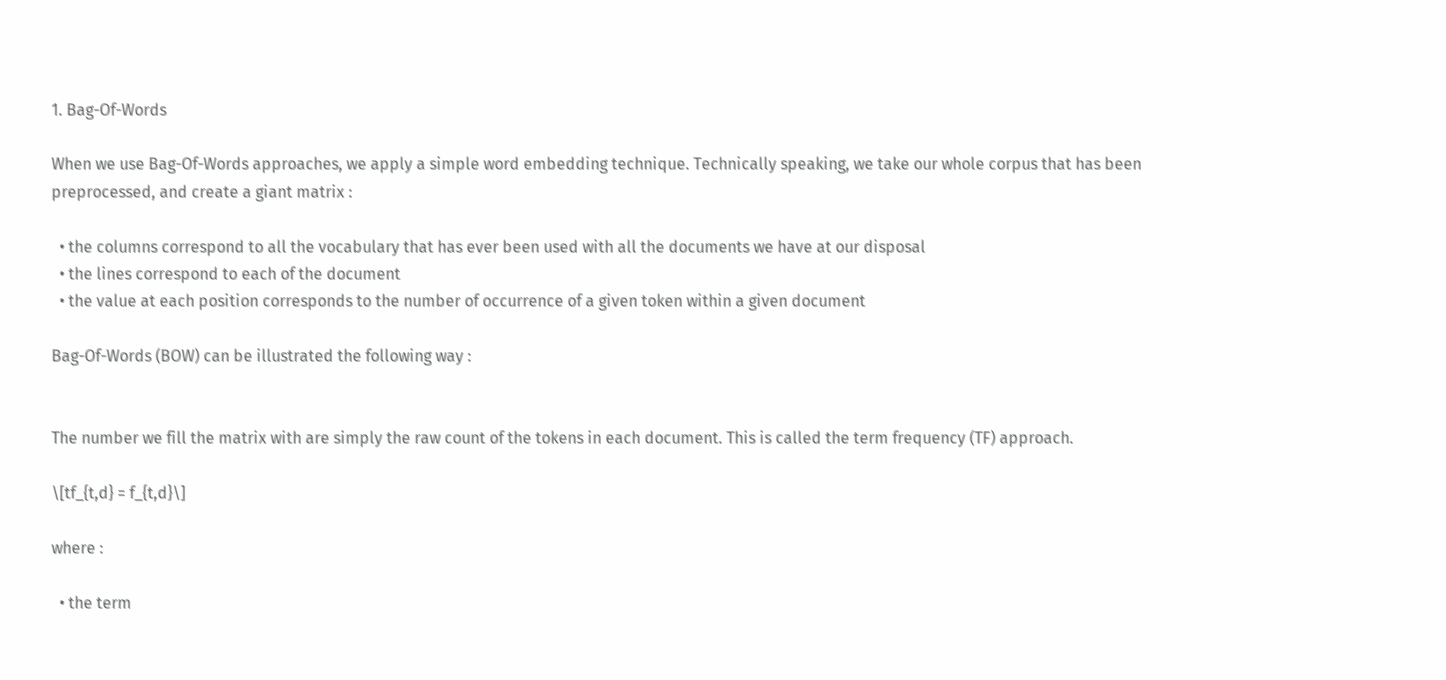1. Bag-Of-Words

When we use Bag-Of-Words approaches, we apply a simple word embedding technique. Technically speaking, we take our whole corpus that has been preprocessed, and create a giant matrix :

  • the columns correspond to all the vocabulary that has ever been used with all the documents we have at our disposal
  • the lines correspond to each of the document
  • the value at each position corresponds to the number of occurrence of a given token within a given document

Bag-Of-Words (BOW) can be illustrated the following way :


The number we fill the matrix with are simply the raw count of the tokens in each document. This is called the term frequency (TF) approach.

\[tf_{t,d} = f_{t,d}\]

where :

  • the term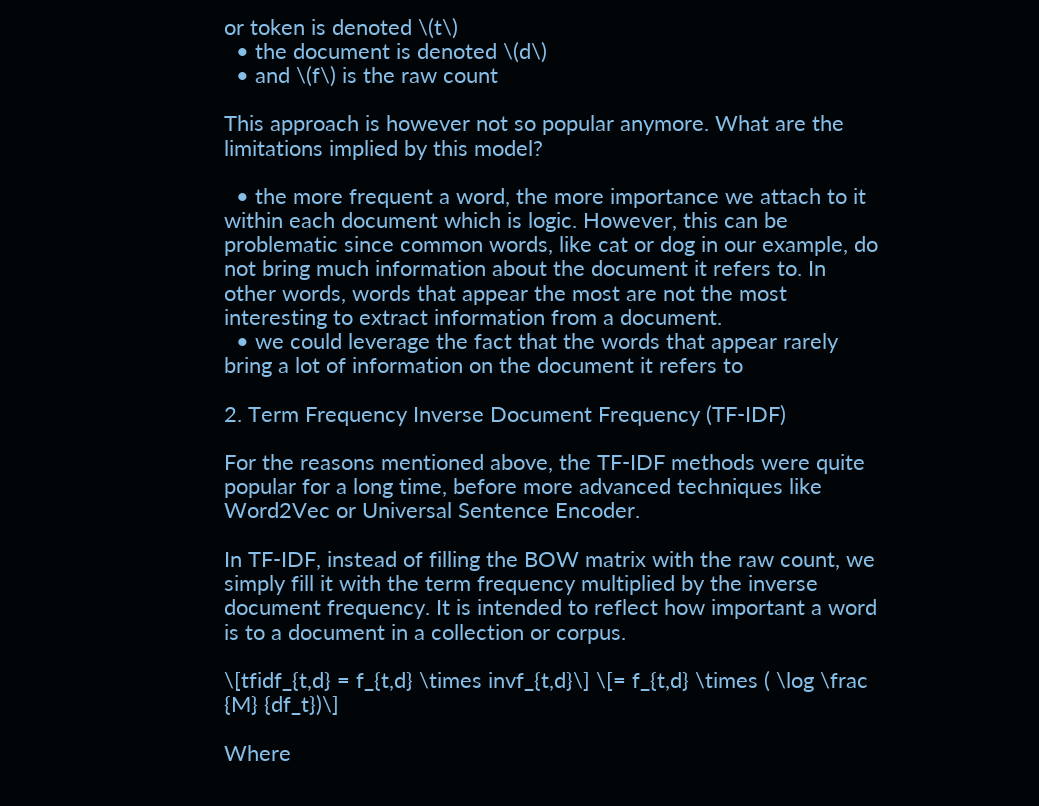or token is denoted \(t\)
  • the document is denoted \(d\)
  • and \(f\) is the raw count

This approach is however not so popular anymore. What are the limitations implied by this model?

  • the more frequent a word, the more importance we attach to it within each document which is logic. However, this can be problematic since common words, like cat or dog in our example, do not bring much information about the document it refers to. In other words, words that appear the most are not the most interesting to extract information from a document.
  • we could leverage the fact that the words that appear rarely bring a lot of information on the document it refers to

2. Term Frequency Inverse Document Frequency (TF-IDF)

For the reasons mentioned above, the TF-IDF methods were quite popular for a long time, before more advanced techniques like Word2Vec or Universal Sentence Encoder.

In TF-IDF, instead of filling the BOW matrix with the raw count, we simply fill it with the term frequency multiplied by the inverse document frequency. It is intended to reflect how important a word is to a document in a collection or corpus.

\[tfidf_{t,d} = f_{t,d} \times invf_{t,d}\] \[= f_{t,d} \times ( \log \frac {M} {df_t})\]

Where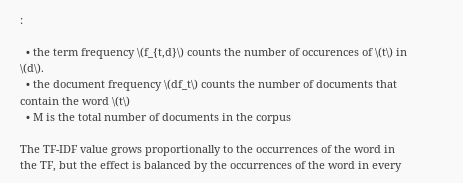:

  • the term frequency \(f_{t,d}\) counts the number of occurences of \(t\) in \(d\).
  • the document frequency \(df_t\) counts the number of documents that contain the word \(t\)
  • M is the total number of documents in the corpus

The TF-IDF value grows proportionally to the occurrences of the word in the TF, but the effect is balanced by the occurrences of the word in every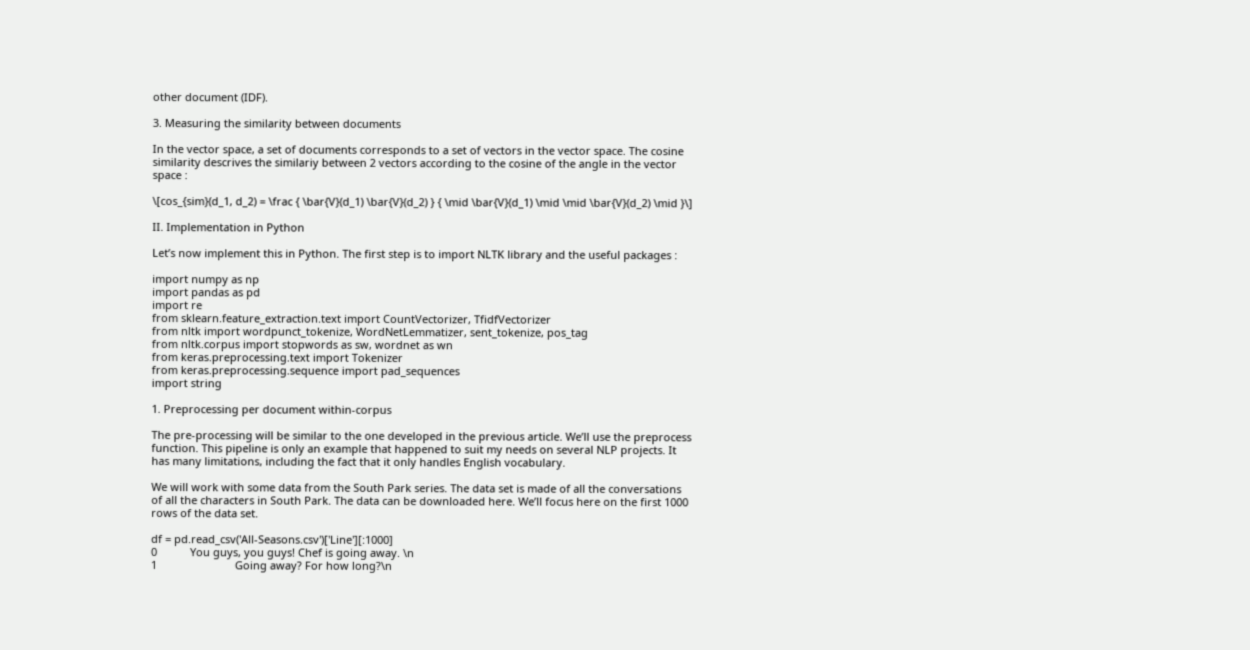other document (IDF).

3. Measuring the similarity between documents

In the vector space, a set of documents corresponds to a set of vectors in the vector space. The cosine similarity descrives the similariy between 2 vectors according to the cosine of the angle in the vector space :

\[cos_{sim}(d_1, d_2) = \frac { \bar{V}(d_1) \bar{V}(d_2) } { \mid \bar{V}(d_1) \mid \mid \bar{V}(d_2) \mid }\]

II. Implementation in Python

Let’s now implement this in Python. The first step is to import NLTK library and the useful packages :

import numpy as np
import pandas as pd
import re
from sklearn.feature_extraction.text import CountVectorizer, TfidfVectorizer
from nltk import wordpunct_tokenize, WordNetLemmatizer, sent_tokenize, pos_tag
from nltk.corpus import stopwords as sw, wordnet as wn
from keras.preprocessing.text import Tokenizer
from keras.preprocessing.sequence import pad_sequences
import string

1. Preprocessing per document within-corpus

The pre-processing will be similar to the one developed in the previous article. We’ll use the preprocess function. This pipeline is only an example that happened to suit my needs on several NLP projects. It has many limitations, including the fact that it only handles English vocabulary.

We will work with some data from the South Park series. The data set is made of all the conversations of all the characters in South Park. The data can be downloaded here. We’ll focus here on the first 1000 rows of the data set.

df = pd.read_csv('All-Seasons.csv')['Line'][:1000]
0           You guys, you guys! Chef is going away. \n
1                          Going away? For how long?\n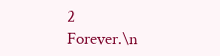2                                           Forever.\n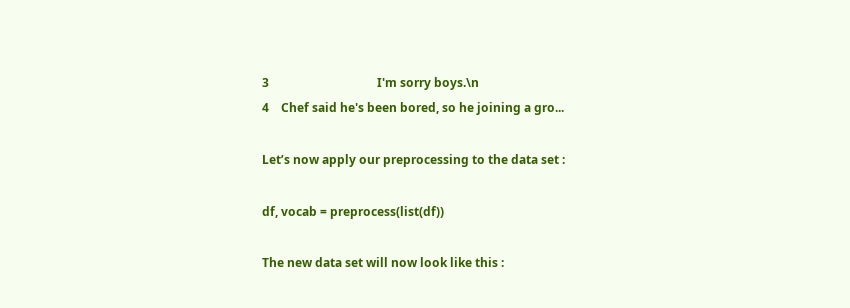3                                    I'm sorry boys.\n
4    Chef said he's been bored, so he joining a gro...

Let’s now apply our preprocessing to the data set :

df, vocab = preprocess(list(df))

The new data set will now look like this :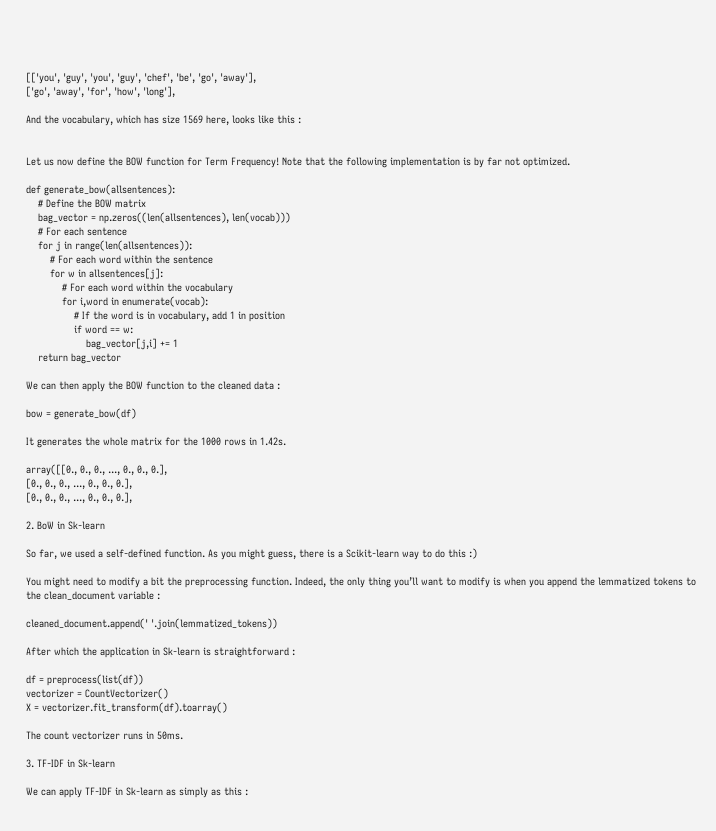[['you', 'guy', 'you', 'guy', 'chef', 'be', 'go', 'away'],
['go', 'away', 'for', 'how', 'long'],

And the vocabulary, which has size 1569 here, looks like this :


Let us now define the BOW function for Term Frequency! Note that the following implementation is by far not optimized.

def generate_bow(allsentences):
    # Define the BOW matrix
    bag_vector = np.zeros((len(allsentences), len(vocab)))
    # For each sentence
    for j in range(len(allsentences)):
        # For each word within the sentence
        for w in allsentences[j]:
            # For each word within the vocabulary
            for i,word in enumerate(vocab):
                # If the word is in vocabulary, add 1 in position
                if word == w:
                    bag_vector[j,i] += 1
    return bag_vector

We can then apply the BOW function to the cleaned data :

bow = generate_bow(df)

It generates the whole matrix for the 1000 rows in 1.42s.

array([[0., 0., 0., ..., 0., 0., 0.],
[0., 0., 0., ..., 0., 0., 0.],
[0., 0., 0., ..., 0., 0., 0.],

2. BoW in Sk-learn

So far, we used a self-defined function. As you might guess, there is a Scikit-learn way to do this :)

You might need to modify a bit the preprocessing function. Indeed, the only thing you’ll want to modify is when you append the lemmatized tokens to the clean_document variable :

cleaned_document.append(' '.join(lemmatized_tokens))

After which the application in Sk-learn is straightforward :

df = preprocess(list(df))
vectorizer = CountVectorizer()
X = vectorizer.fit_transform(df).toarray()

The count vectorizer runs in 50ms.

3. TF-IDF in Sk-learn

We can apply TF-IDF in Sk-learn as simply as this :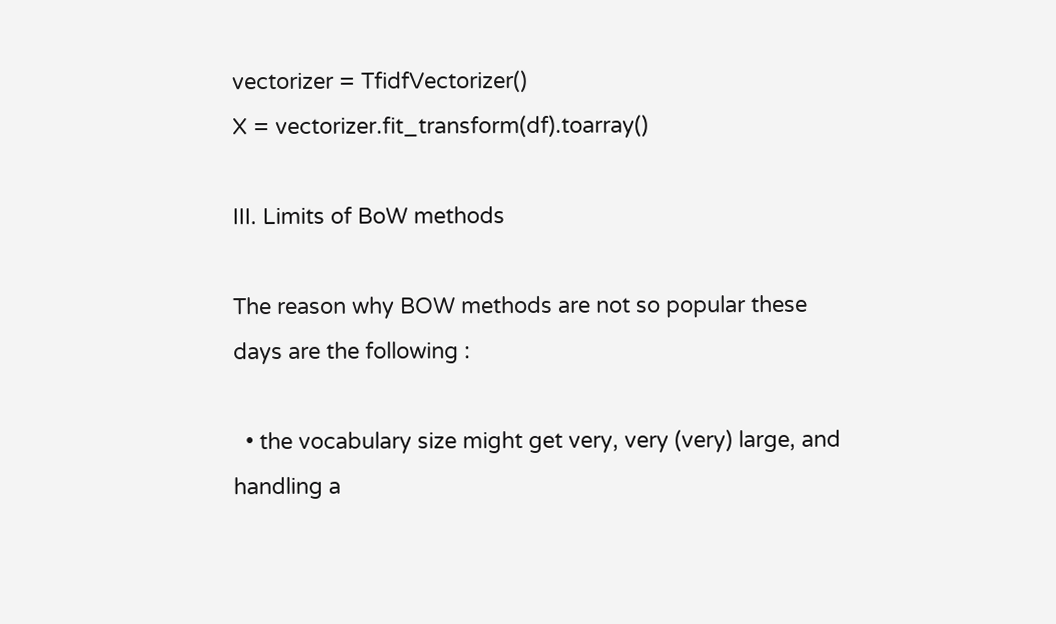vectorizer = TfidfVectorizer()
X = vectorizer.fit_transform(df).toarray()

III. Limits of BoW methods

The reason why BOW methods are not so popular these days are the following :

  • the vocabulary size might get very, very (very) large, and handling a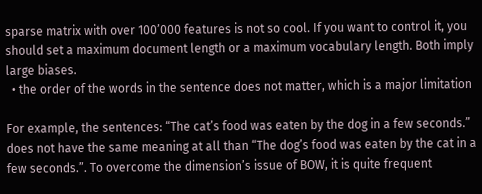sparse matrix with over 100’000 features is not so cool. If you want to control it, you should set a maximum document length or a maximum vocabulary length. Both imply large biases.
  • the order of the words in the sentence does not matter, which is a major limitation

For example, the sentences: “The cat’s food was eaten by the dog in a few seconds.” does not have the same meaning at all than “The dog’s food was eaten by the cat in a few seconds.”. To overcome the dimension’s issue of BOW, it is quite frequent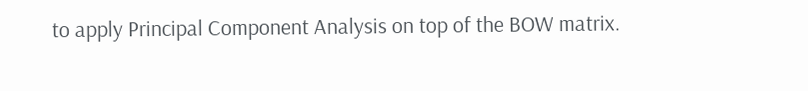to apply Principal Component Analysis on top of the BOW matrix.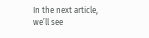In the next article, we’ll see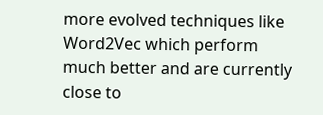more evolved techniques like Word2Vec which perform much better and are currently close to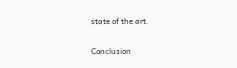state of the art.

Conclusion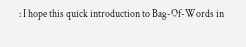: I hope this quick introduction to Bag-Of-Words in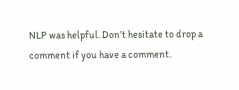NLP was helpful. Don’t hesitate to drop a comment if you have a comment.